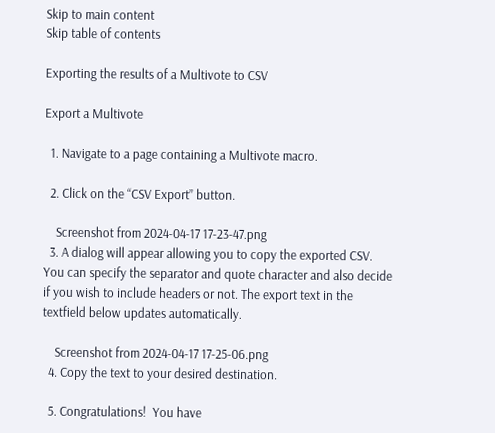Skip to main content
Skip table of contents

Exporting the results of a Multivote to CSV

Export a Multivote

  1. Navigate to a page containing a Multivote macro.

  2. Click on the “CSV Export” button.

    Screenshot from 2024-04-17 17-23-47.png
  3. A dialog will appear allowing you to copy the exported CSV. You can specify the separator and quote character and also decide if you wish to include headers or not. The export text in the textfield below updates automatically.

    Screenshot from 2024-04-17 17-25-06.png
  4. Copy the text to your desired destination.

  5. Congratulations!  You have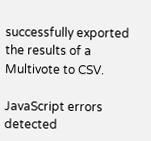successfully exported the results of a Multivote to CSV.

JavaScript errors detected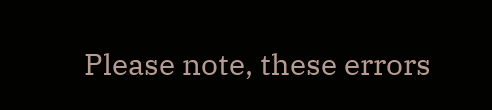Please note, these errors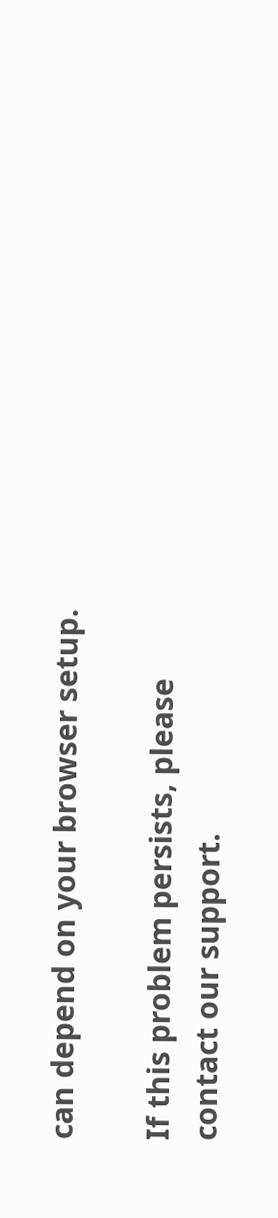can depend on your browser setup.

If this problem persists, please contact our support.